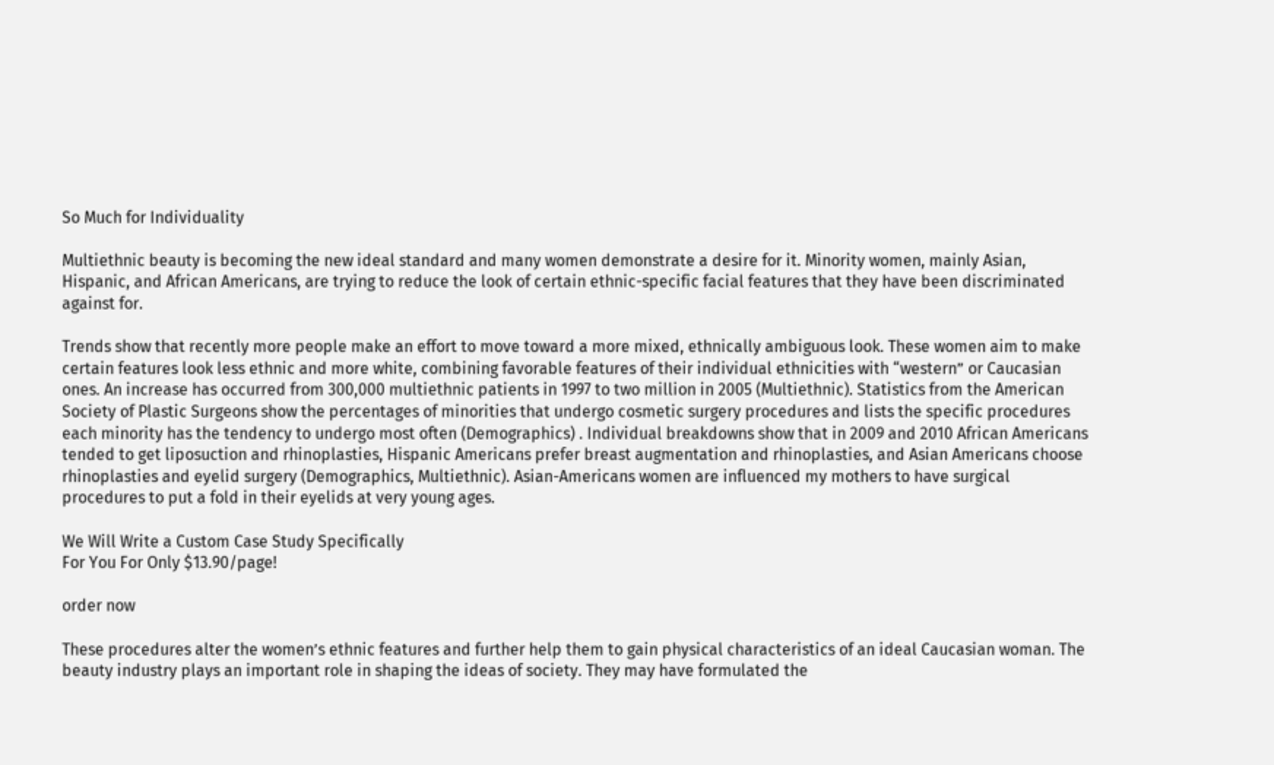So Much for Individuality

Multiethnic beauty is becoming the new ideal standard and many women demonstrate a desire for it. Minority women, mainly Asian, Hispanic, and African Americans, are trying to reduce the look of certain ethnic-specific facial features that they have been discriminated against for.

Trends show that recently more people make an effort to move toward a more mixed, ethnically ambiguous look. These women aim to make certain features look less ethnic and more white, combining favorable features of their individual ethnicities with “western” or Caucasian ones. An increase has occurred from 300,000 multiethnic patients in 1997 to two million in 2005 (Multiethnic). Statistics from the American Society of Plastic Surgeons show the percentages of minorities that undergo cosmetic surgery procedures and lists the specific procedures each minority has the tendency to undergo most often (Demographics) . Individual breakdowns show that in 2009 and 2010 African Americans tended to get liposuction and rhinoplasties, Hispanic Americans prefer breast augmentation and rhinoplasties, and Asian Americans choose rhinoplasties and eyelid surgery (Demographics, Multiethnic). Asian-Americans women are influenced my mothers to have surgical procedures to put a fold in their eyelids at very young ages.

We Will Write a Custom Case Study Specifically
For You For Only $13.90/page!

order now

These procedures alter the women’s ethnic features and further help them to gain physical characteristics of an ideal Caucasian woman. The beauty industry plays an important role in shaping the ideas of society. They may have formulated the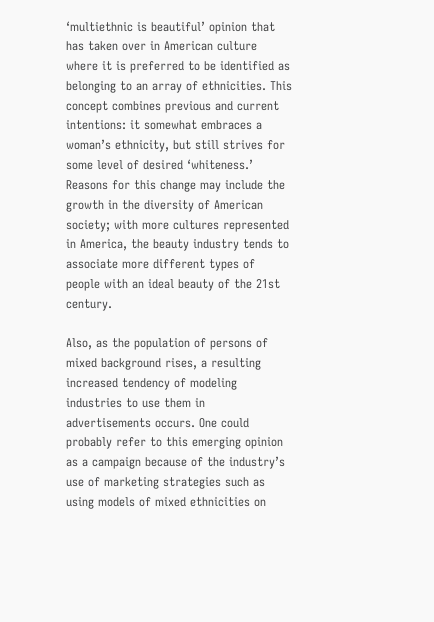‘multiethnic is beautiful’ opinion that has taken over in American culture where it is preferred to be identified as belonging to an array of ethnicities. This concept combines previous and current intentions: it somewhat embraces a woman’s ethnicity, but still strives for some level of desired ‘whiteness.’ Reasons for this change may include the growth in the diversity of American society; with more cultures represented in America, the beauty industry tends to associate more different types of people with an ideal beauty of the 21st century.

Also, as the population of persons of mixed background rises, a resulting increased tendency of modeling industries to use them in advertisements occurs. One could probably refer to this emerging opinion as a campaign because of the industry’s use of marketing strategies such as using models of mixed ethnicities on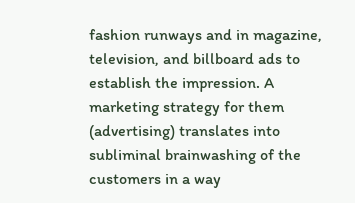fashion runways and in magazine, television, and billboard ads to establish the impression. A marketing strategy for them (advertising) translates into subliminal brainwashing of the customers in a way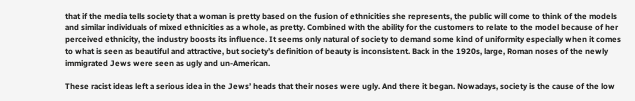that if the media tells society that a woman is pretty based on the fusion of ethnicities she represents, the public will come to think of the models and similar individuals of mixed ethnicities as a whole, as pretty. Combined with the ability for the customers to relate to the model because of her perceived ethnicity, the industry boosts its influence. It seems only natural of society to demand some kind of uniformity especially when it comes to what is seen as beautiful and attractive, but society’s definition of beauty is inconsistent. Back in the 1920s, large, Roman noses of the newly immigrated Jews were seen as ugly and un-American.

These racist ideas left a serious idea in the Jews’ heads that their noses were ugly. And there it began. Nowadays, society is the cause of the low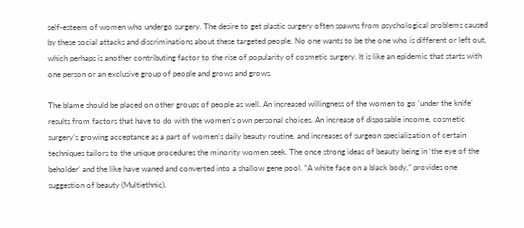self-esteem of women who undergo surgery. The desire to get plastic surgery often spawns from psychological problems caused by these social attacks and discriminations about these targeted people. No one wants to be the one who is different or left out, which perhaps is another contributing factor to the rise of popularity of cosmetic surgery. It is like an epidemic that starts with one person or an exclusive group of people and grows and grows.

The blame should be placed on other groups of people as well. An increased willingness of the women to go ‘under the knife’ results from factors that have to do with the women’s own personal choices. An increase of disposable income, cosmetic surgery’s growing acceptance as a part of women’s daily beauty routine, and increases of surgeon specialization of certain techniques tailors to the unique procedures the minority women seek. The once strong ideas of beauty being in ‘the eye of the beholder’ and the like have waned and converted into a shallow gene pool. “A white face on a black body,” provides one suggestion of beauty (Multiethnic).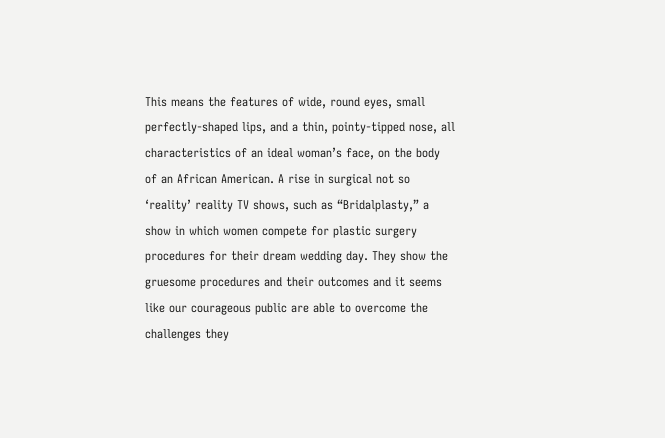This means the features of wide, round eyes, small perfectly-shaped lips, and a thin, pointy-tipped nose, all characteristics of an ideal woman’s face, on the body of an African American. A rise in surgical not so ‘reality’ reality TV shows, such as “Bridalplasty,” a show in which women compete for plastic surgery procedures for their dream wedding day. They show the gruesome procedures and their outcomes and it seems like our courageous public are able to overcome the challenges they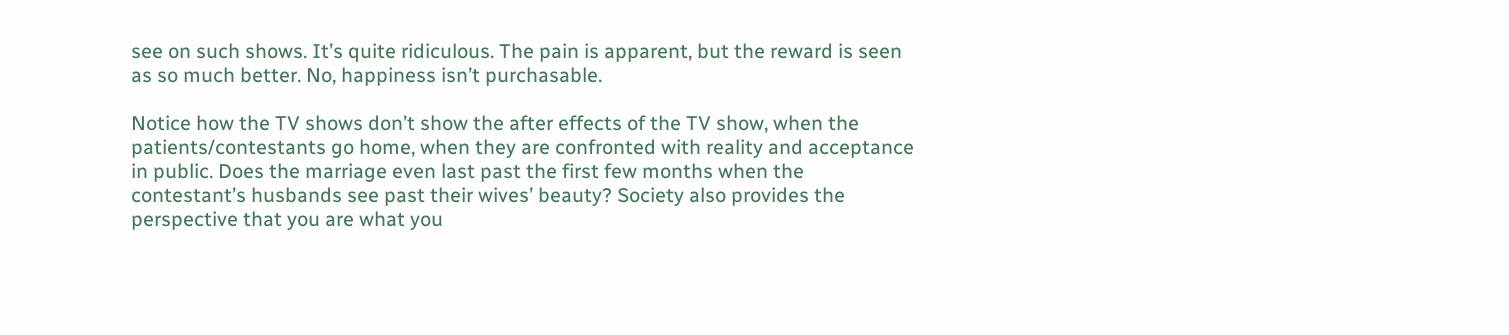see on such shows. It’s quite ridiculous. The pain is apparent, but the reward is seen as so much better. No, happiness isn’t purchasable.

Notice how the TV shows don’t show the after effects of the TV show, when the patients/contestants go home, when they are confronted with reality and acceptance in public. Does the marriage even last past the first few months when the contestant’s husbands see past their wives’ beauty? Society also provides the perspective that you are what you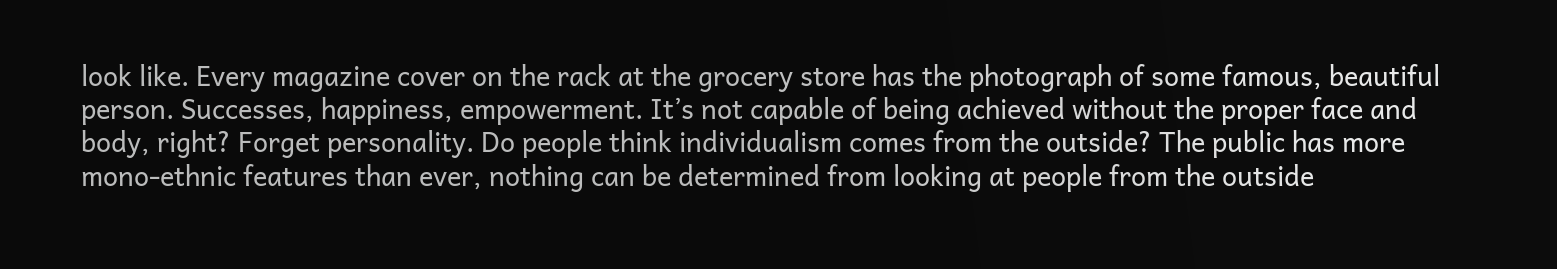look like. Every magazine cover on the rack at the grocery store has the photograph of some famous, beautiful person. Successes, happiness, empowerment. It’s not capable of being achieved without the proper face and body, right? Forget personality. Do people think individualism comes from the outside? The public has more mono-ethnic features than ever, nothing can be determined from looking at people from the outside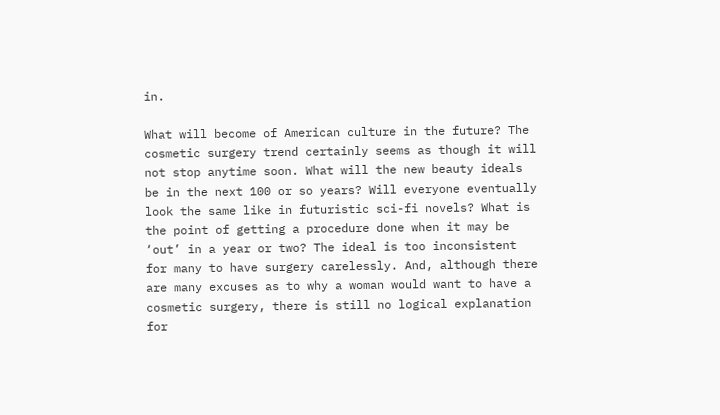in.

What will become of American culture in the future? The cosmetic surgery trend certainly seems as though it will not stop anytime soon. What will the new beauty ideals be in the next 100 or so years? Will everyone eventually look the same like in futuristic sci-fi novels? What is the point of getting a procedure done when it may be ‘out’ in a year or two? The ideal is too inconsistent for many to have surgery carelessly. And, although there are many excuses as to why a woman would want to have a cosmetic surgery, there is still no logical explanation for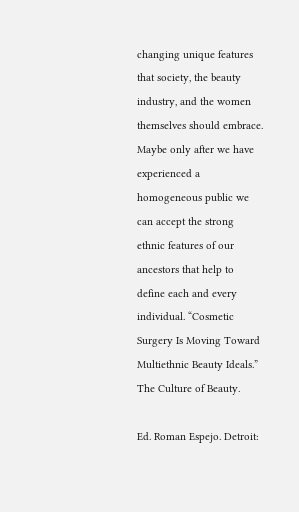changing unique features that society, the beauty industry, and the women themselves should embrace. Maybe only after we have experienced a homogeneous public we can accept the strong ethnic features of our ancestors that help to define each and every individual. “Cosmetic Surgery Is Moving Toward Multiethnic Beauty Ideals.” The Culture of Beauty.

Ed. Roman Espejo. Detroit: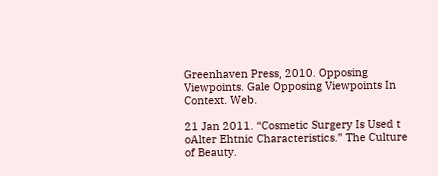Greenhaven Press, 2010. Opposing Viewpoints. Gale Opposing Viewpoints In Context. Web.

21 Jan 2011. “Cosmetic Surgery Is Used t oAlter Ehtnic Characteristics.” The Culture of Beauty.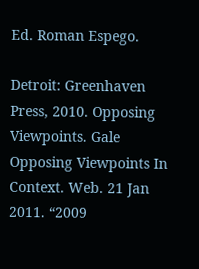Ed. Roman Espego.

Detroit: Greenhaven Press, 2010. Opposing Viewpoints. Gale Opposing Viewpoints In Context. Web. 21 Jan 2011. “2009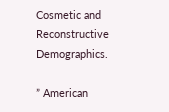Cosmetic and Reconstructive Demographics.

” American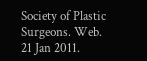Society of Plastic Surgeons. Web. 21 Jan 2011.